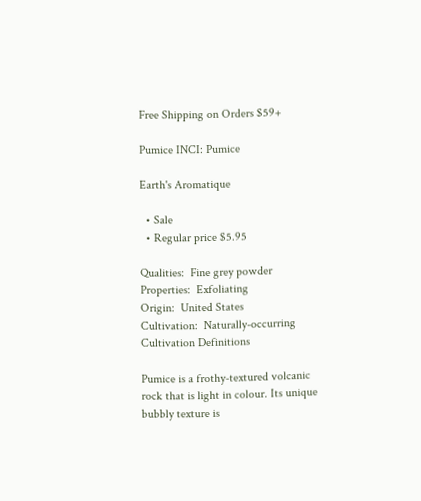Free Shipping on Orders $59+

Pumice INCI: Pumice

Earth's Aromatique

  • Sale
  • Regular price $5.95

Qualities:  Fine grey powder
Properties:  Exfoliating
Origin:  United States
Cultivation:  Naturally-occurring Cultivation Definitions

Pumice is a frothy-textured volcanic rock that is light in colour. Its unique bubbly texture is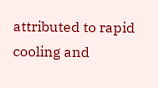attributed to rapid cooling and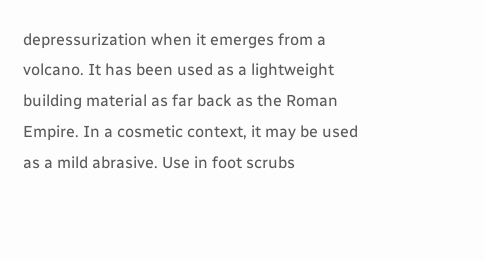depressurization when it emerges from a volcano. It has been used as a lightweight building material as far back as the Roman Empire. In a cosmetic context, it may be used as a mild abrasive. Use in foot scrubs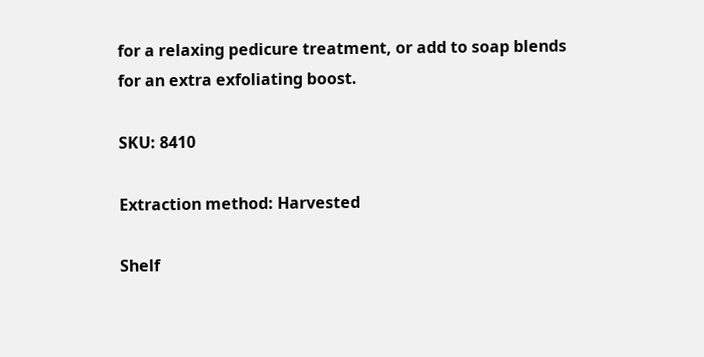for a relaxing pedicure treatment, or add to soap blends for an extra exfoliating boost.

SKU: 8410

Extraction method: Harvested

Shelf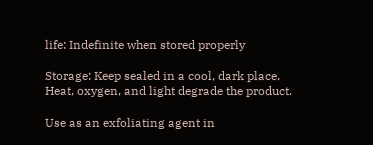life: Indefinite when stored properly

Storage: Keep sealed in a cool, dark place. Heat, oxygen, and light degrade the product.

Use as an exfoliating agent in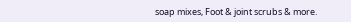soap mixes, Foot & joint scrubs & more.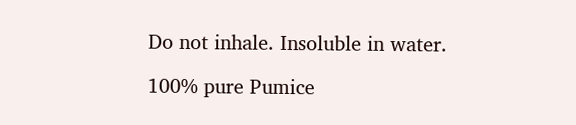Do not inhale. Insoluble in water.

100% pure Pumice